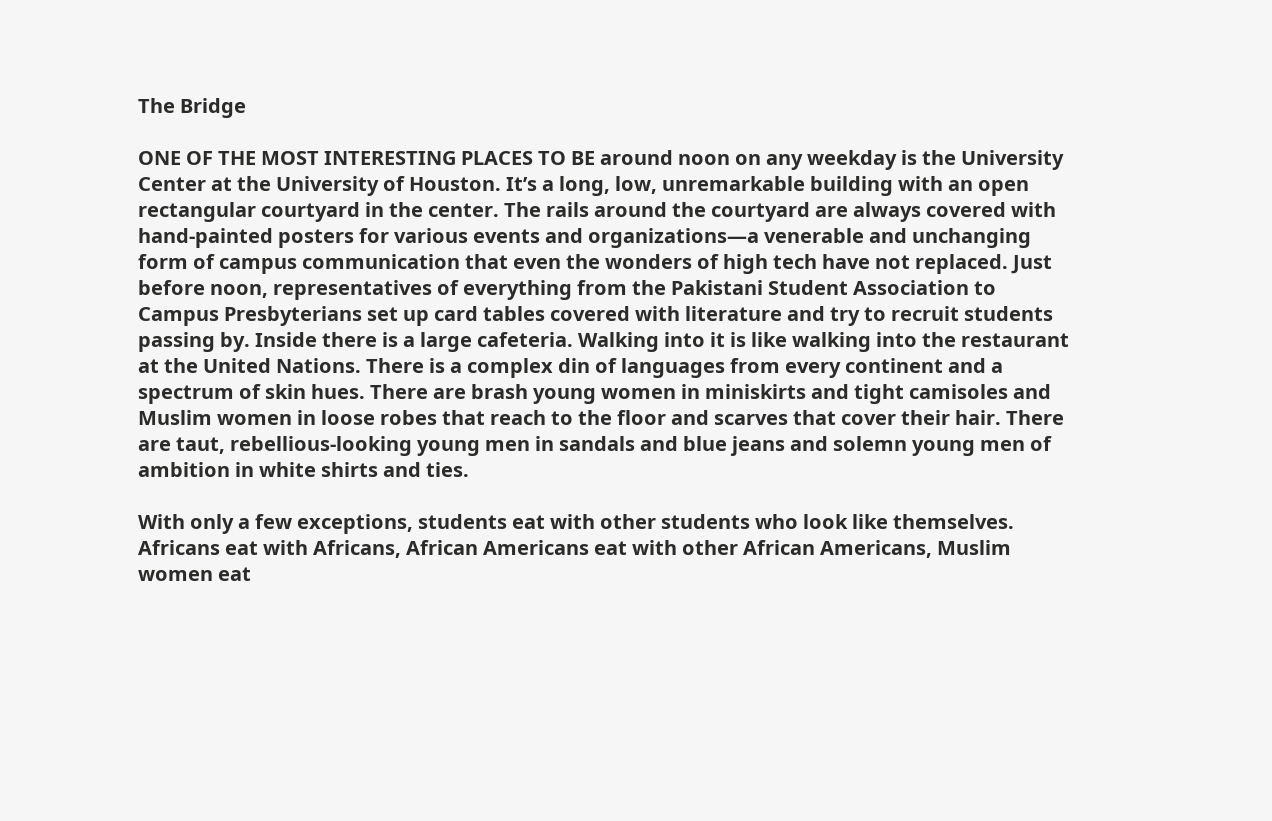The Bridge

ONE OF THE MOST INTERESTING PLACES TO BE around noon on any weekday is the University Center at the University of Houston. It’s a long, low, unremarkable building with an open rectangular courtyard in the center. The rails around the courtyard are always covered with hand-painted posters for various events and organizations—a venerable and unchanging form of campus communication that even the wonders of high tech have not replaced. Just before noon, representatives of everything from the Pakistani Student Association to Campus Presbyterians set up card tables covered with literature and try to recruit students passing by. Inside there is a large cafeteria. Walking into it is like walking into the restaurant at the United Nations. There is a complex din of languages from every continent and a spectrum of skin hues. There are brash young women in miniskirts and tight camisoles and Muslim women in loose robes that reach to the floor and scarves that cover their hair. There are taut, rebellious-looking young men in sandals and blue jeans and solemn young men of ambition in white shirts and ties.

With only a few exceptions, students eat with other students who look like themselves. Africans eat with Africans, African Americans eat with other African Americans, Muslim women eat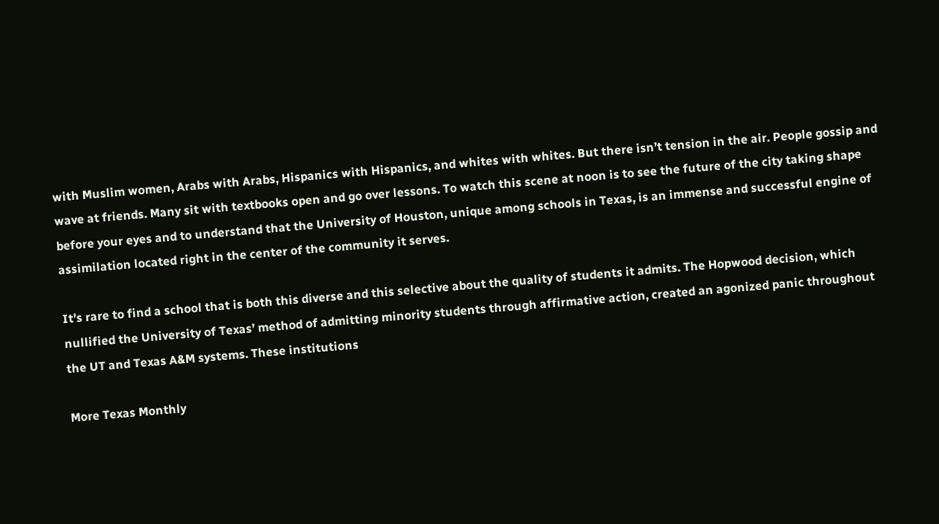with Muslim women, Arabs with Arabs, Hispanics with Hispanics, and whites with whites. But there isn’t tension in the air. People gossip and wave at friends. Many sit with textbooks open and go over lessons. To watch this scene at noon is to see the future of the city taking shape before your eyes and to understand that the University of Houston, unique among schools in Texas, is an immense and successful engine of assimilation located right in the center of the community it serves.

It’s rare to find a school that is both this diverse and this selective about the quality of students it admits. The Hopwood decision, which nullified the University of Texas’ method of admitting minority students through affirmative action, created an agonized panic throughout the UT and Texas A&M systems. These institutions

More Texas Monthly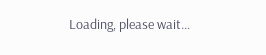Loading, please wait...